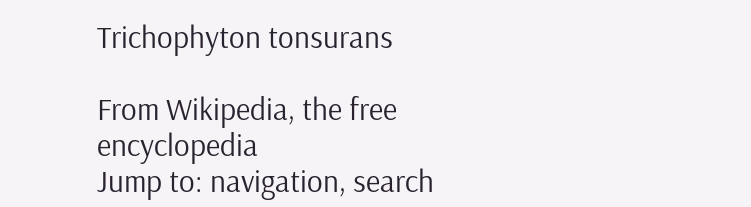Trichophyton tonsurans

From Wikipedia, the free encyclopedia
Jump to: navigation, search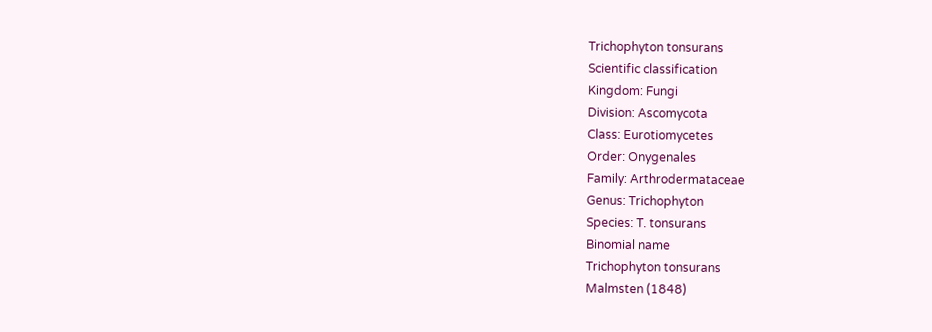Trichophyton tonsurans
Scientific classification
Kingdom: Fungi
Division: Ascomycota
Class: Eurotiomycetes
Order: Onygenales
Family: Arthrodermataceae
Genus: Trichophyton
Species: T. tonsurans
Binomial name
Trichophyton tonsurans
Malmsten (1848)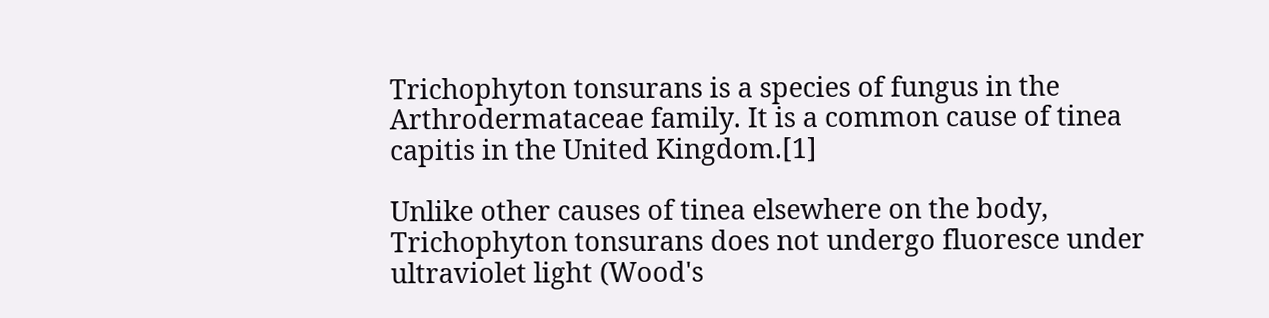Trichophyton tonsurans is a species of fungus in the Arthrodermataceae family. It is a common cause of tinea capitis in the United Kingdom.[1]

Unlike other causes of tinea elsewhere on the body, Trichophyton tonsurans does not undergo fluoresce under ultraviolet light (Wood's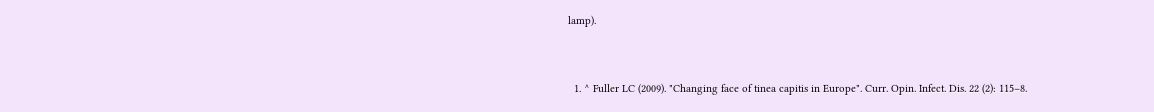lamp).


  1. ^ Fuller LC (2009). "Changing face of tinea capitis in Europe". Curr. Opin. Infect. Dis. 22 (2): 115–8.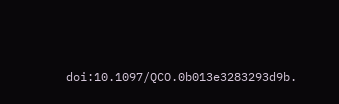doi:10.1097/QCO.0b013e3283293d9b.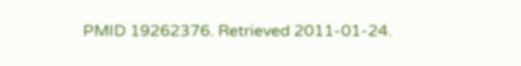PMID 19262376. Retrieved 2011-01-24.